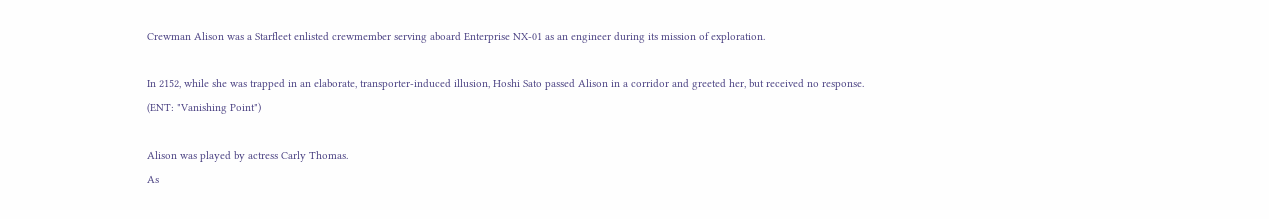Crewman Alison was a Starfleet enlisted crewmember serving aboard Enterprise NX-01 as an engineer during its mission of exploration.

In 2152, while she was trapped in an elaborate, transporter-induced illusion, Hoshi Sato passed Alison in a corridor and greeted her, but received no response. (ENT: "Vanishing Point")

Alison was played by actress Carly Thomas.
As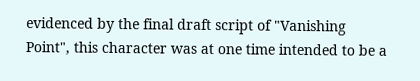evidenced by the final draft script of "Vanishing Point", this character was at one time intended to be a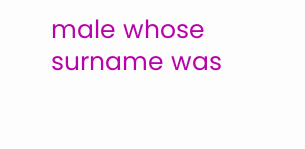male whose surname was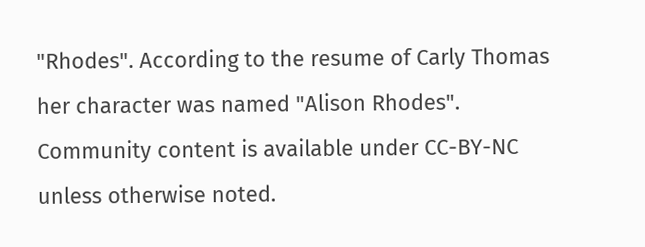"Rhodes". According to the resume of Carly Thomas her character was named "Alison Rhodes".
Community content is available under CC-BY-NC unless otherwise noted.